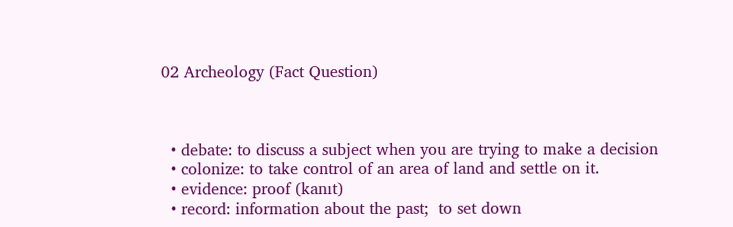02 Archeology (Fact Question)



  • debate: to discuss a subject when you are trying to make a decision
  • colonize: to take control of an area of land and settle on it.
  • evidence: proof (kanıt)
  • record: information about the past;  to set down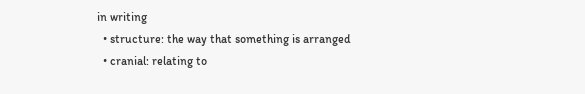in writing
  • structure: the way that something is arranged
  • cranial: relating to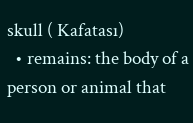skull ( Kafatası)
  • remains: the body of a person or animal that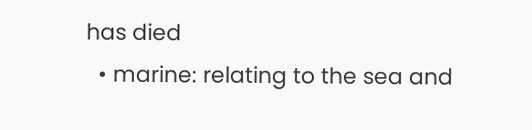has died
  • marine: relating to the sea and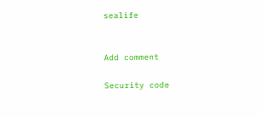sealife


Add comment

Security code